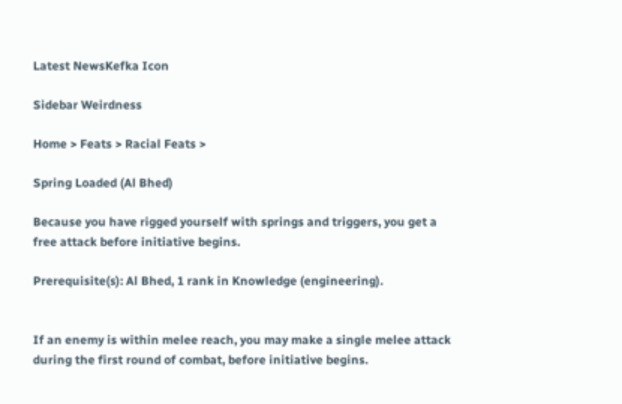Latest NewsKefka Icon

Sidebar Weirdness

Home > Feats > Racial Feats >

Spring Loaded (Al Bhed)

Because you have rigged yourself with springs and triggers, you get a free attack before initiative begins.

Prerequisite(s): Al Bhed, 1 rank in Knowledge (engineering).


If an enemy is within melee reach, you may make a single melee attack during the first round of combat, before initiative begins.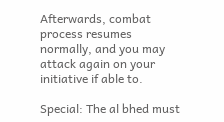Afterwards, combat process resumes normally, and you may attack again on your initiative if able to.

Special: The al bhed must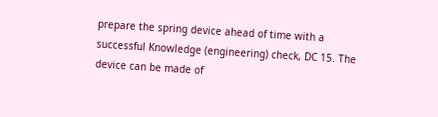prepare the spring device ahead of time with a successful Knowledge (engineering) check, DC 15. The device can be made of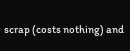scrap (costs nothing) and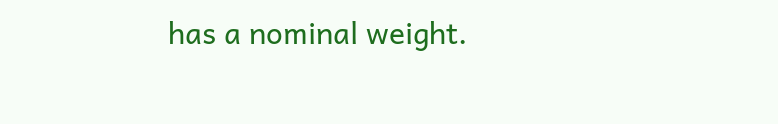has a nominal weight.